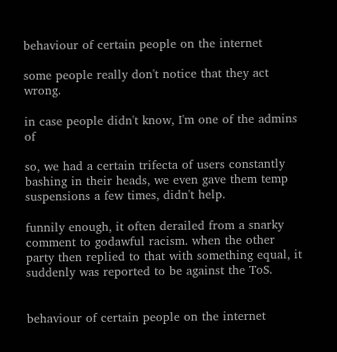behaviour of certain people on the internet

some people really don't notice that they act wrong.

in case people didn't know, I'm one of the admins of

so, we had a certain trifecta of users constantly bashing in their heads, we even gave them temp suspensions a few times, didn't help.

funnily enough, it often derailed from a snarky comment to godawful racism. when the other party then replied to that with something equal, it suddenly was reported to be against the ToS.


behaviour of certain people on the internet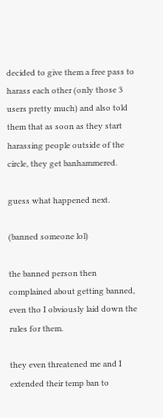decided to give them a free pass to harass each other (only those 3 users pretty much) and also told them that as soon as they start harassing people outside of the circle, they get banhammered.

guess what happened next.

(banned someone lol)

the banned person then complained about getting banned, even tho I obviously laid down the rules for them.

they even threatened me and I extended their temp ban to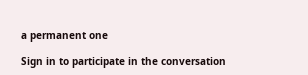a permanent one

Sign in to participate in the conversation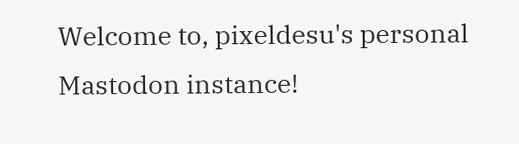Welcome to, pixeldesu's personal Mastodon instance!